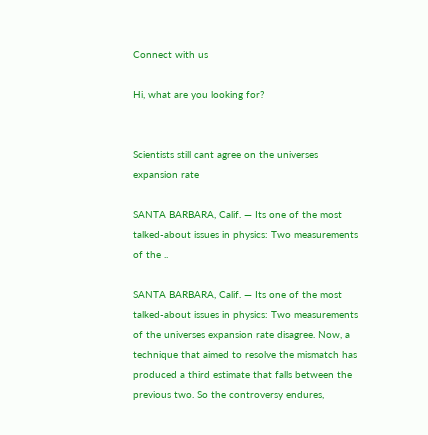Connect with us

Hi, what are you looking for?


Scientists still cant agree on the universes expansion rate

SANTA BARBARA, Calif. — Its one of the most talked-about issues in physics: Two measurements of the ..

SANTA BARBARA, Calif. — Its one of the most talked-about issues in physics: Two measurements of the universes expansion rate disagree. Now, a technique that aimed to resolve the mismatch has produced a third estimate that falls between the previous two. So the controversy endures,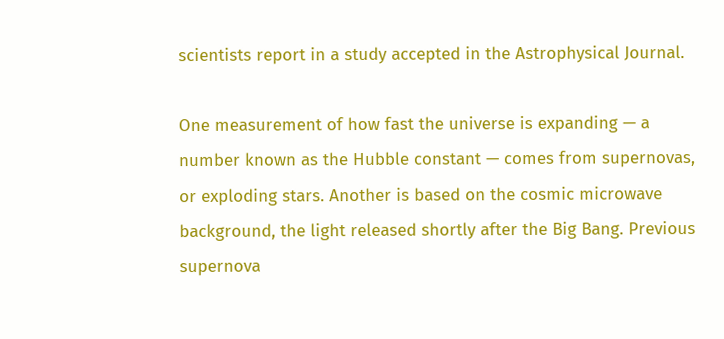scientists report in a study accepted in the Astrophysical Journal.

One measurement of how fast the universe is expanding — a number known as the Hubble constant — comes from supernovas, or exploding stars. Another is based on the cosmic microwave background, the light released shortly after the Big Bang. Previous supernova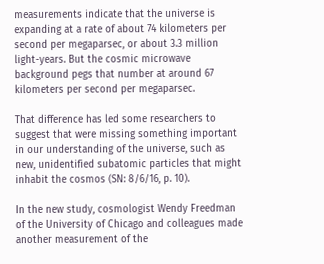measurements indicate that the universe is expanding at a rate of about 74 kilometers per second per megaparsec, or about 3.3 million light-years. But the cosmic microwave background pegs that number at around 67 kilometers per second per megaparsec.

That difference has led some researchers to suggest that were missing something important in our understanding of the universe, such as new, unidentified subatomic particles that might inhabit the cosmos (SN: 8/6/16, p. 10).

In the new study, cosmologist Wendy Freedman of the University of Chicago and colleagues made another measurement of the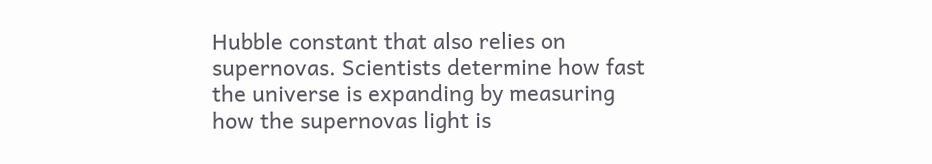Hubble constant that also relies on supernovas. Scientists determine how fast the universe is expanding by measuring how the supernovas light is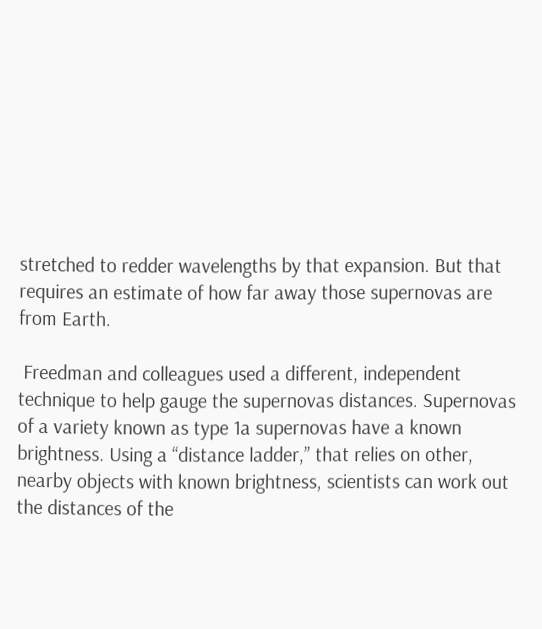stretched to redder wavelengths by that expansion. But that requires an estimate of how far away those supernovas are from Earth.

 Freedman and colleagues used a different, independent technique to help gauge the supernovas distances. Supernovas of a variety known as type 1a supernovas have a known brightness. Using a “distance ladder,” that relies on other, nearby objects with known brightness, scientists can work out the distances of the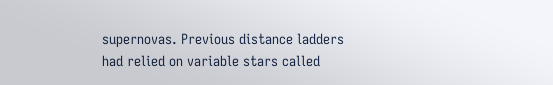supernovas. Previous distance ladders had relied on variable stars called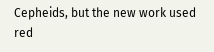Cepheids, but the new work used red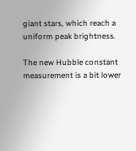giant stars, which reach a uniform peak brightness.

The new Hubble constant measurement is a bit lower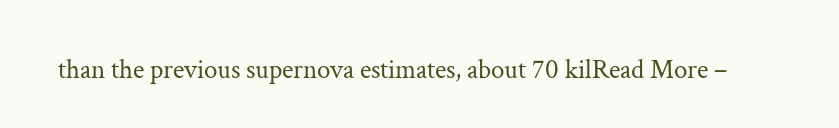than the previous supernova estimates, about 70 kilRead More –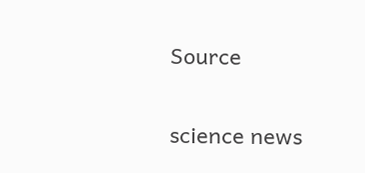Source

science news